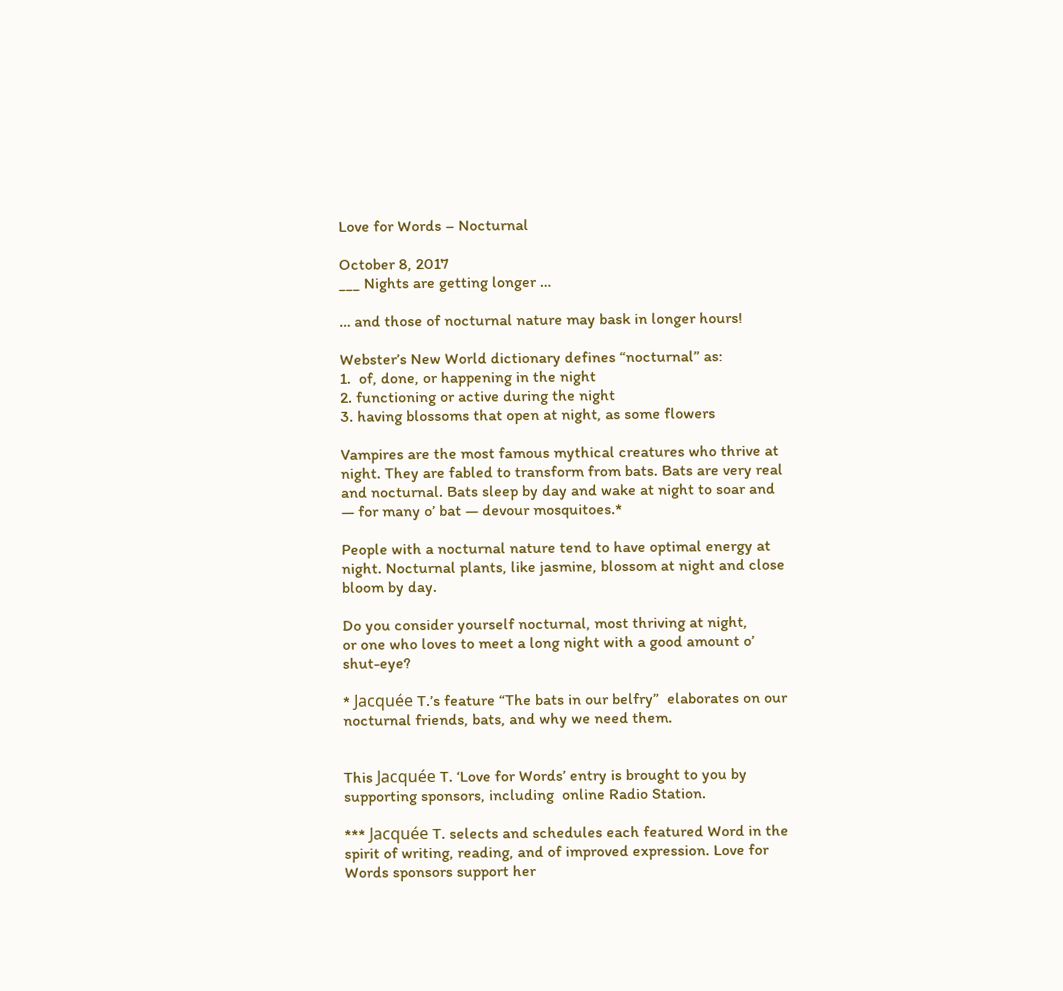Love for Words – Nocturnal

October 8, 2017
___ Nights are getting longer …

… and those of nocturnal nature may bask in longer hours!

Webster’s New World dictionary defines “nocturnal” as:
1.  of, done, or happening in the night
2. functioning or active during the night
3. having blossoms that open at night, as some flowers

Vampires are the most famous mythical creatures who thrive at night. They are fabled to transform from bats. Bats are very real and nocturnal. Bats sleep by day and wake at night to soar and — for many o’ bat — devour mosquitoes.*

People with a nocturnal nature tend to have optimal energy at night. Nocturnal plants, like jasmine, blossom at night and close bloom by day.

Do you consider yourself nocturnal, most thriving at night,
or one who loves to meet a long night with a good amount o’ shut-eye?

* Jacquée T.’s feature “The bats in our belfry”  elaborates on our nocturnal friends, bats, and why we need them.


This Jacquée T. ‘Love for Words’ entry is brought to you by supporting sponsors, including  online Radio Station.

*** Jacquée T. selects and schedules each featured Word in the spirit of writing, reading, and of improved expression. Love for Words sponsors support her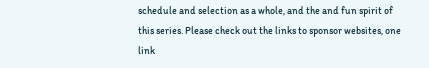schedule and selection as a whole, and the and fun spirit of this series. Please check out the links to sponsor websites, one link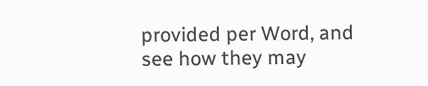provided per Word, and see how they may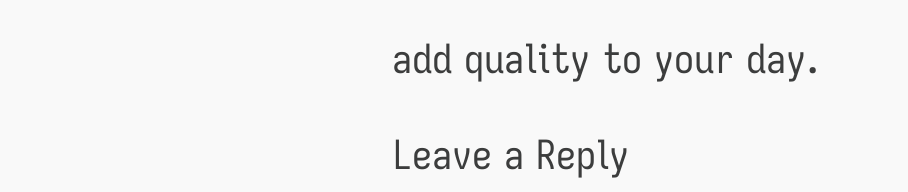add quality to your day.

Leave a Reply